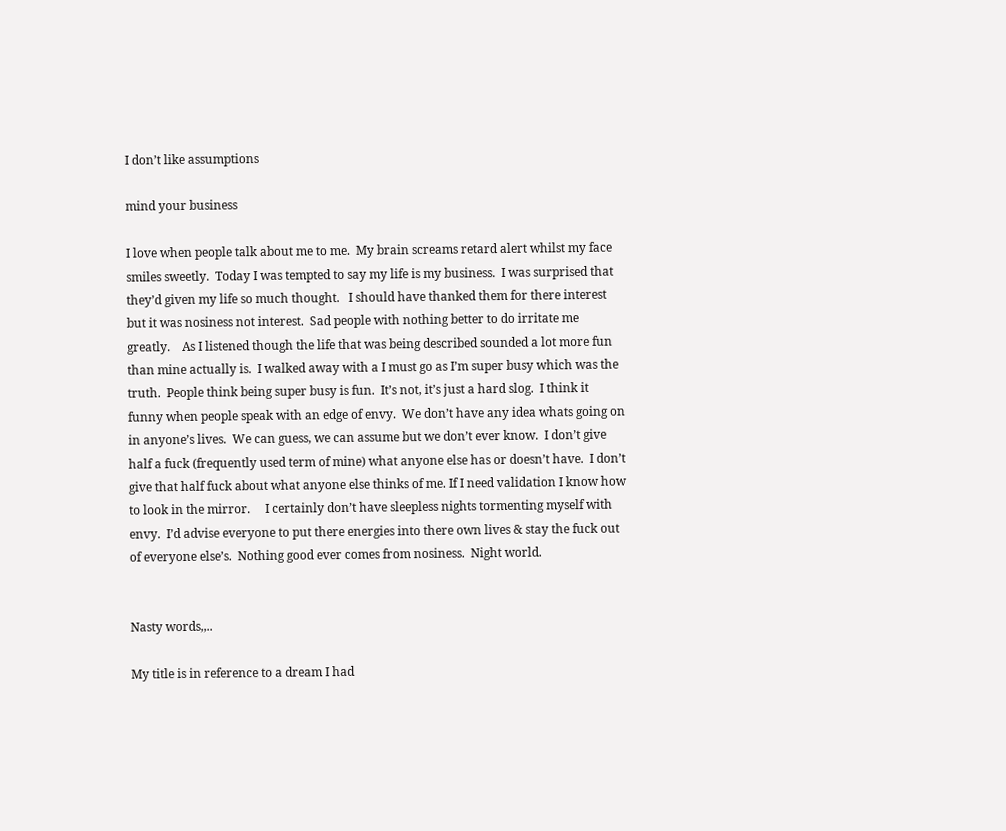I don’t like assumptions

mind your business

I love when people talk about me to me.  My brain screams retard alert whilst my face smiles sweetly.  Today I was tempted to say my life is my business.  I was surprised that they’d given my life so much thought.   I should have thanked them for there interest but it was nosiness not interest.  Sad people with nothing better to do irritate me greatly.    As I listened though the life that was being described sounded a lot more fun than mine actually is.  I walked away with a I must go as I’m super busy which was the truth.  People think being super busy is fun.  It’s not, it’s just a hard slog.  I think it funny when people speak with an edge of envy.  We don’t have any idea whats going on in anyone’s lives.  We can guess, we can assume but we don’t ever know.  I don’t give half a fuck (frequently used term of mine) what anyone else has or doesn’t have.  I don’t give that half fuck about what anyone else thinks of me. If I need validation I know how to look in the mirror.     I certainly don’t have sleepless nights tormenting myself with envy.  I’d advise everyone to put there energies into there own lives & stay the fuck out of everyone else’s.  Nothing good ever comes from nosiness.  Night world.


Nasty words,,..

My title is in reference to a dream I had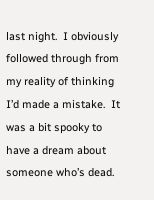last night.  I obviously followed through from my reality of thinking I’d made a mistake.  It was a bit spooky to have a dream about someone who’s dead.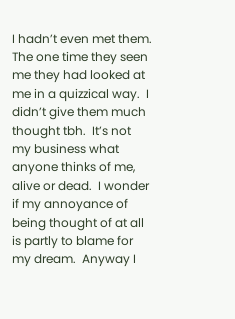I hadn’t even met them.  The one time they seen me they had looked at me in a quizzical way.  I didn’t give them much thought tbh.  It’s not my business what anyone thinks of me, alive or dead.  I wonder if my annoyance of being thought of at all is partly to blame for my dream.  Anyway I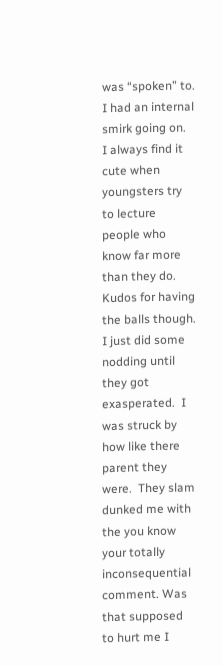was “spoken” to.  I had an internal smirk going on.  I always find it cute when youngsters try to lecture people who know far more than they do.  Kudos for having the balls though. I just did some nodding until they got exasperated.  I was struck by how like there parent they were.  They slam dunked me with the you know your totally inconsequential comment. Was that supposed to hurt me I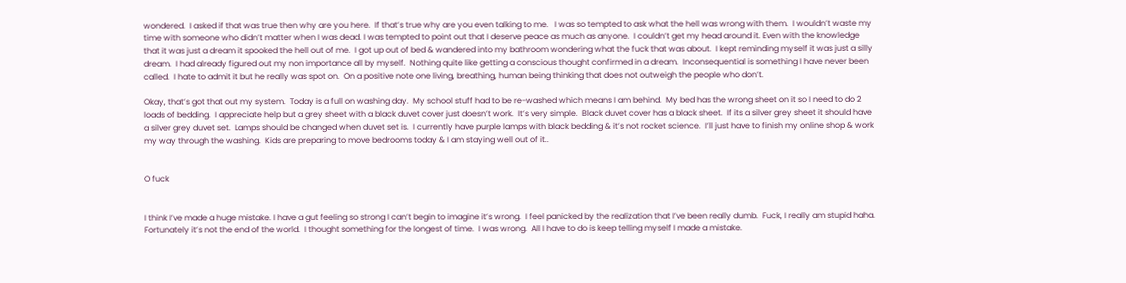wondered.  I asked if that was true then why are you here.  If that’s true why are you even talking to me.   I was so tempted to ask what the hell was wrong with them.  I wouldn’t waste my time with someone who didn’t matter when I was dead. I was tempted to point out that I deserve peace as much as anyone.  I couldn’t get my head around it. Even with the knowledge that it was just a dream it spooked the hell out of me.  I got up out of bed & wandered into my bathroom wondering what the fuck that was about.  I kept reminding myself it was just a silly dream.  I had already figured out my non importance all by myself.  Nothing quite like getting a conscious thought confirmed in a dream.  Inconsequential is something I have never been called.  I hate to admit it but he really was spot on.  On a positive note one living, breathing, human being thinking that does not outweigh the people who don’t.

Okay, that’s got that out my system.  Today is a full on washing day.  My school stuff had to be re-washed which means I am behind.  My bed has the wrong sheet on it so I need to do 2 loads of bedding.  I appreciate help but a grey sheet with a black duvet cover just doesn’t work.  It’s very simple.  Black duvet cover has a black sheet.  If its a silver grey sheet it should have a silver grey duvet set.  Lamps should be changed when duvet set is.  I currently have purple lamps with black bedding & it’s not rocket science.  I’ll just have to finish my online shop & work my way through the washing.  Kids are preparing to move bedrooms today & I am staying well out of it..


O fuck


I think I’ve made a huge mistake. I have a gut feeling so strong I can’t begin to imagine it’s wrong.  I feel panicked by the realization that I’ve been really dumb.  Fuck, I really am stupid haha.  Fortunately it’s not the end of the world.  I thought something for the longest of time.  I was wrong.  All I have to do is keep telling myself I made a mistake.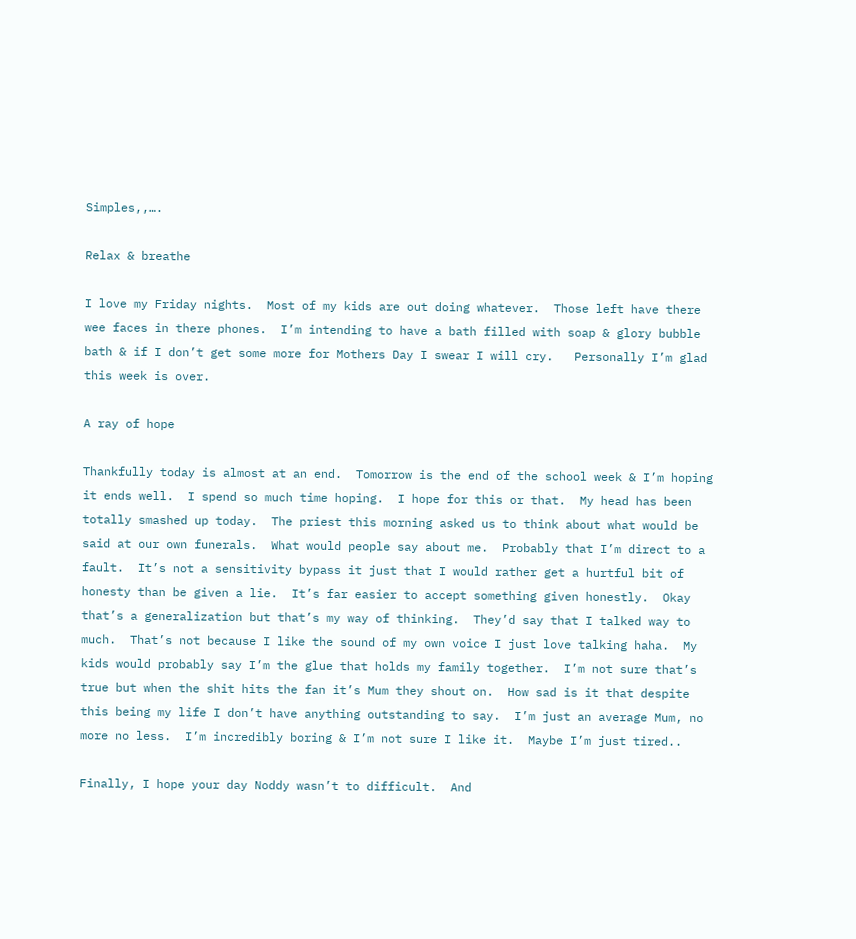Simples,,….

Relax & breathe

I love my Friday nights.  Most of my kids are out doing whatever.  Those left have there wee faces in there phones.  I’m intending to have a bath filled with soap & glory bubble bath & if I don’t get some more for Mothers Day I swear I will cry.   Personally I’m glad this week is over.

A ray of hope

Thankfully today is almost at an end.  Tomorrow is the end of the school week & I’m hoping it ends well.  I spend so much time hoping.  I hope for this or that.  My head has been totally smashed up today.  The priest this morning asked us to think about what would be said at our own funerals.  What would people say about me.  Probably that I’m direct to a fault.  It’s not a sensitivity bypass it just that I would rather get a hurtful bit of honesty than be given a lie.  It’s far easier to accept something given honestly.  Okay that’s a generalization but that’s my way of thinking.  They’d say that I talked way to much.  That’s not because I like the sound of my own voice I just love talking haha.  My kids would probably say I’m the glue that holds my family together.  I’m not sure that’s true but when the shit hits the fan it’s Mum they shout on.  How sad is it that despite this being my life I don’t have anything outstanding to say.  I’m just an average Mum, no more no less.  I’m incredibly boring & I’m not sure I like it.  Maybe I’m just tired..

Finally, I hope your day Noddy wasn’t to difficult.  And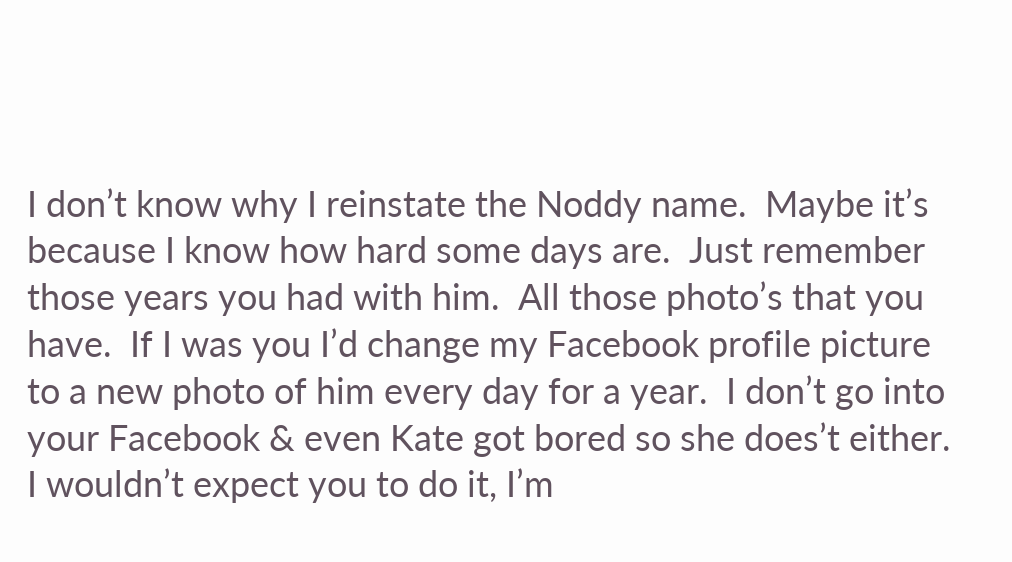I don’t know why I reinstate the Noddy name.  Maybe it’s because I know how hard some days are.  Just remember those years you had with him.  All those photo’s that you have.  If I was you I’d change my Facebook profile picture to a new photo of him every day for a year.  I don’t go into your Facebook & even Kate got bored so she does’t either.  I wouldn’t expect you to do it, I’m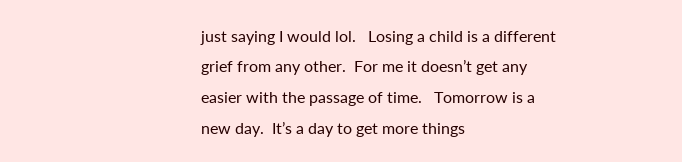just saying I would lol.   Losing a child is a different grief from any other.  For me it doesn’t get any easier with the passage of time.   Tomorrow is a new day.  It’s a day to get more things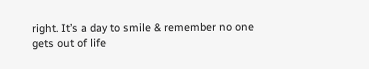right. It’s a day to smile & remember no one gets out of life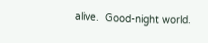alive.  Good-night world.